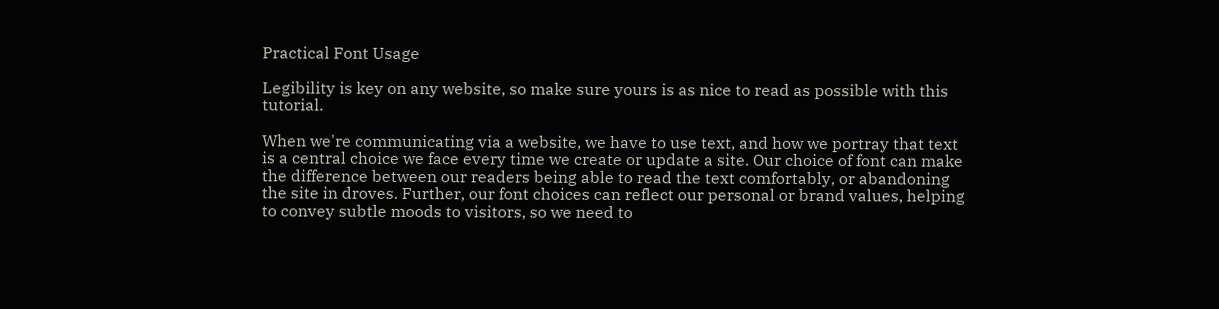Practical Font Usage

Legibility is key on any website, so make sure yours is as nice to read as possible with this tutorial.

When we're communicating via a website, we have to use text, and how we portray that text is a central choice we face every time we create or update a site. Our choice of font can make the difference between our readers being able to read the text comfortably, or abandoning the site in droves. Further, our font choices can reflect our personal or brand values, helping to convey subtle moods to visitors, so we need to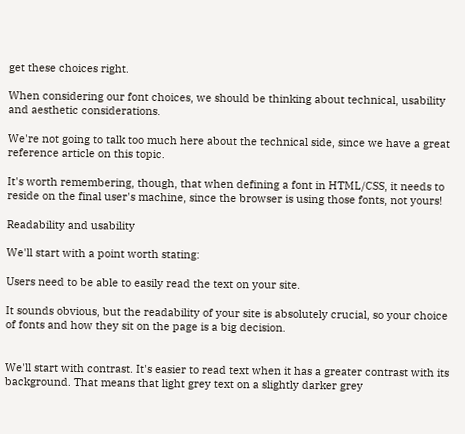get these choices right.

When considering our font choices, we should be thinking about technical, usability and aesthetic considerations.

We're not going to talk too much here about the technical side, since we have a great reference article on this topic.

It's worth remembering, though, that when defining a font in HTML/CSS, it needs to reside on the final user's machine, since the browser is using those fonts, not yours!

Readability and usability

We'll start with a point worth stating:

Users need to be able to easily read the text on your site.

It sounds obvious, but the readability of your site is absolutely crucial, so your choice of fonts and how they sit on the page is a big decision.


We'll start with contrast. It's easier to read text when it has a greater contrast with its background. That means that light grey text on a slightly darker grey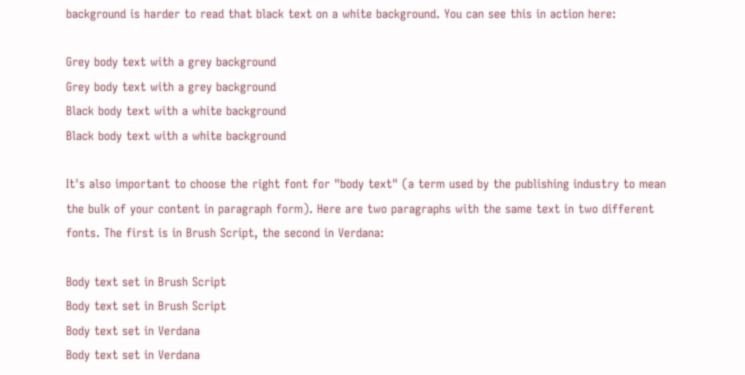background is harder to read that black text on a white background. You can see this in action here:

Grey body text with a grey background
Grey body text with a grey background
Black body text with a white background
Black body text with a white background

It's also important to choose the right font for "body text" (a term used by the publishing industry to mean the bulk of your content in paragraph form). Here are two paragraphs with the same text in two different fonts. The first is in Brush Script, the second in Verdana:

Body text set in Brush Script
Body text set in Brush Script
Body text set in Verdana
Body text set in Verdana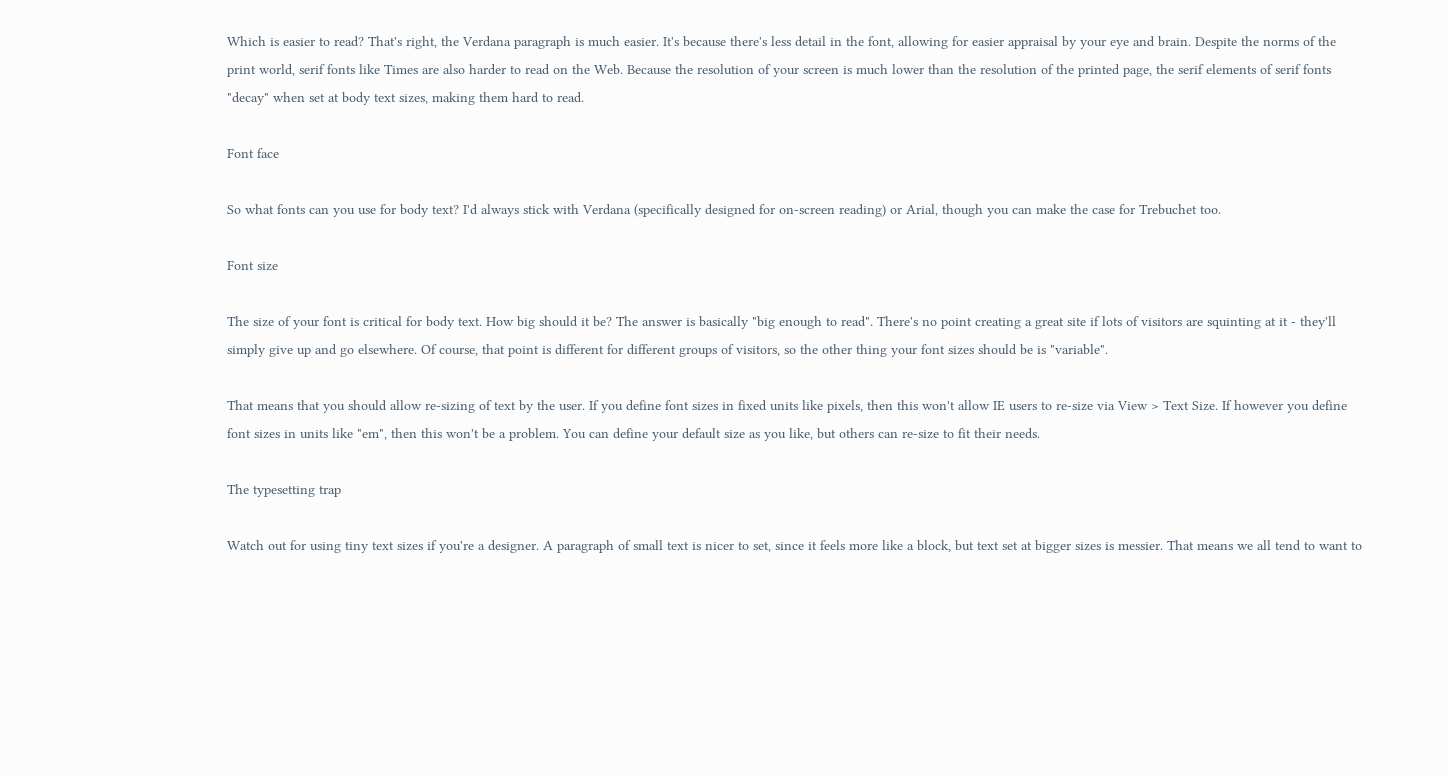Which is easier to read? That's right, the Verdana paragraph is much easier. It's because there's less detail in the font, allowing for easier appraisal by your eye and brain. Despite the norms of the print world, serif fonts like Times are also harder to read on the Web. Because the resolution of your screen is much lower than the resolution of the printed page, the serif elements of serif fonts "decay" when set at body text sizes, making them hard to read.

Font face

So what fonts can you use for body text? I'd always stick with Verdana (specifically designed for on-screen reading) or Arial, though you can make the case for Trebuchet too.

Font size

The size of your font is critical for body text. How big should it be? The answer is basically "big enough to read". There's no point creating a great site if lots of visitors are squinting at it - they'll simply give up and go elsewhere. Of course, that point is different for different groups of visitors, so the other thing your font sizes should be is "variable".

That means that you should allow re-sizing of text by the user. If you define font sizes in fixed units like pixels, then this won't allow IE users to re-size via View > Text Size. If however you define font sizes in units like "em", then this won't be a problem. You can define your default size as you like, but others can re-size to fit their needs.

The typesetting trap

Watch out for using tiny text sizes if you're a designer. A paragraph of small text is nicer to set, since it feels more like a block, but text set at bigger sizes is messier. That means we all tend to want to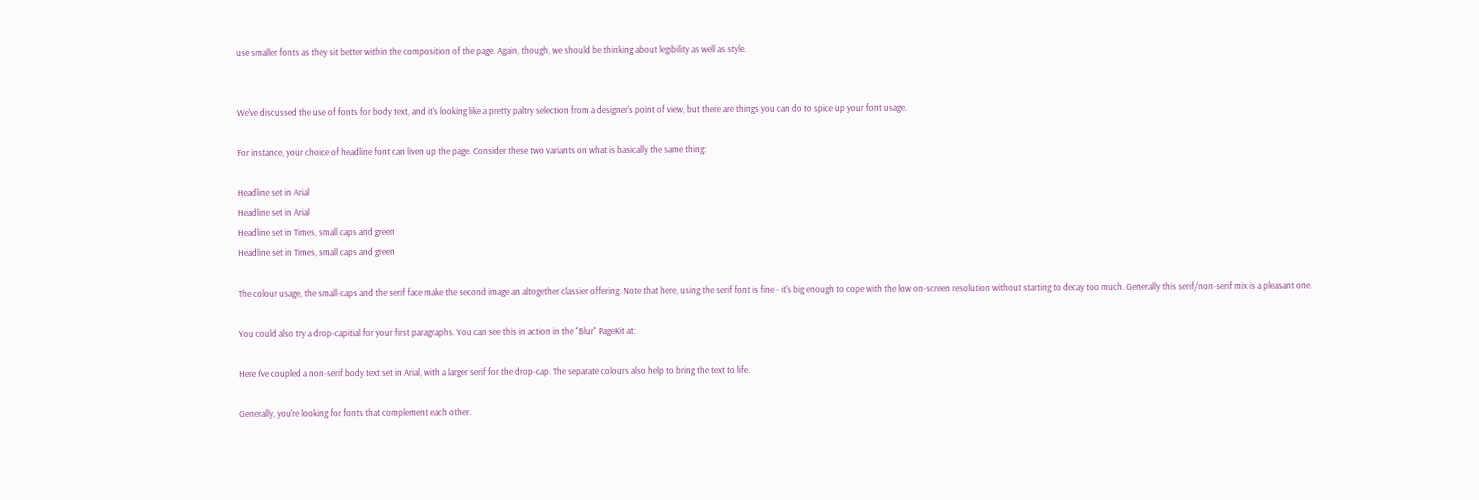use smaller fonts as they sit better within the composition of the page. Again, though, we should be thinking about legibility as well as style.


We've discussed the use of fonts for body text, and it's looking like a pretty paltry selection from a designer's point of view, but there are things you can do to spice up your font usage.

For instance, your choice of headline font can liven up the page. Consider these two variants on what is basically the same thing:

Headline set in Arial
Headline set in Arial
Headline set in Times, small caps and green
Headline set in Times, small caps and green

The colour usage, the small-caps and the serif face make the second image an altogether classier offering. Note that here, using the serif font is fine - it's big enough to cope with the low on-screen resolution without starting to decay too much. Generally this serif/non-serif mix is a pleasant one.

You could also try a drop-capitial for your first paragraphs. You can see this in action in the "Blur" PageKit at:

Here I've coupled a non-serif body text set in Arial, with a larger serif for the drop-cap. The separate colours also help to bring the text to life.

Generally, you're looking for fonts that complement each other.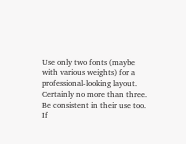Use only two fonts (maybe with various weights) for a professional-looking layout. Certainly no more than three. Be consistent in their use too. If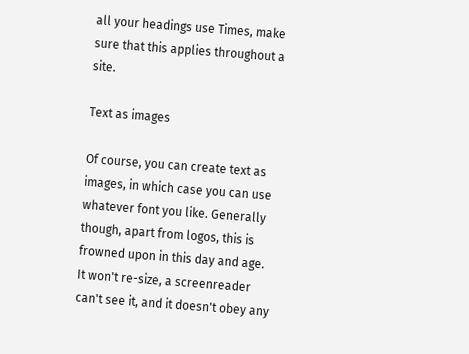all your headings use Times, make sure that this applies throughout a site.

Text as images

Of course, you can create text as images, in which case you can use whatever font you like. Generally though, apart from logos, this is frowned upon in this day and age. It won't re-size, a screenreader can't see it, and it doesn't obey any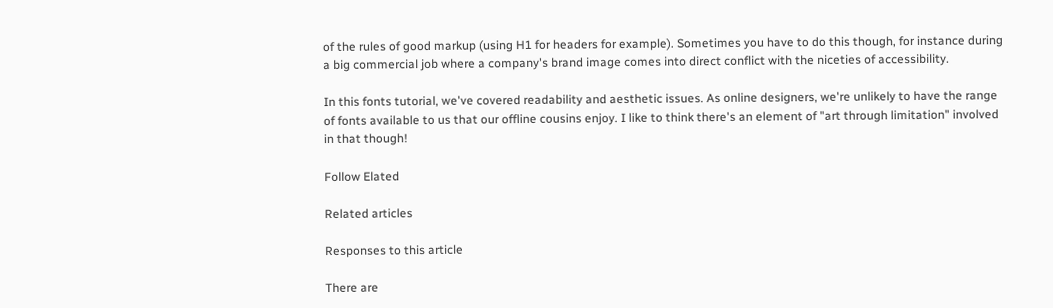of the rules of good markup (using H1 for headers for example). Sometimes you have to do this though, for instance during a big commercial job where a company's brand image comes into direct conflict with the niceties of accessibility.

In this fonts tutorial, we've covered readability and aesthetic issues. As online designers, we're unlikely to have the range of fonts available to us that our offline cousins enjoy. I like to think there's an element of "art through limitation" involved in that though!

Follow Elated

Related articles

Responses to this article

There are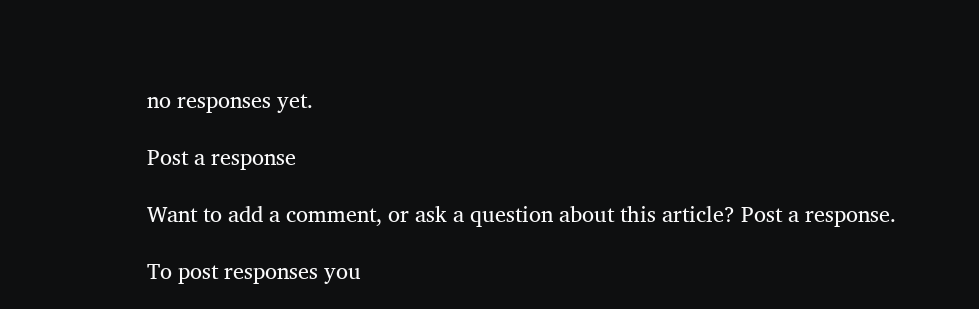no responses yet.

Post a response

Want to add a comment, or ask a question about this article? Post a response.

To post responses you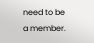need to be a member.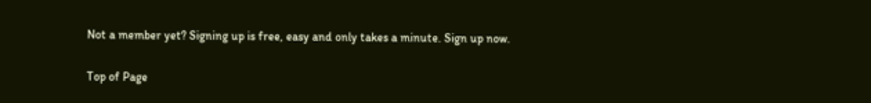Not a member yet? Signing up is free, easy and only takes a minute. Sign up now.

Top of Page